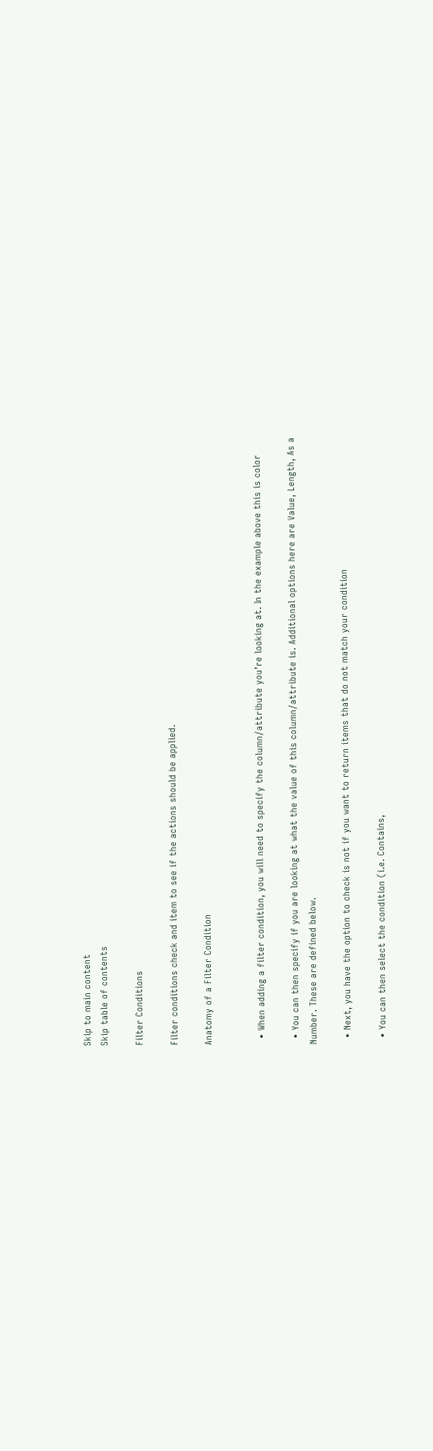Skip to main content
Skip table of contents

Filter Conditions

Filter conditions check and item to see if the actions should be applied.

Anatomy of a Filter Condition


  • When adding a filter condition, you will need to specify the column/attribute you’re looking at. In the example above this is color

  • You can then specify if you are looking at what the value of this column/attribute is. Additional options here are Value, Length, As a Number. These are defined below.

  • Next, you have the option to check is not if you want to return items that do not match your condition

  • You can then select the condition (i.e. Contains,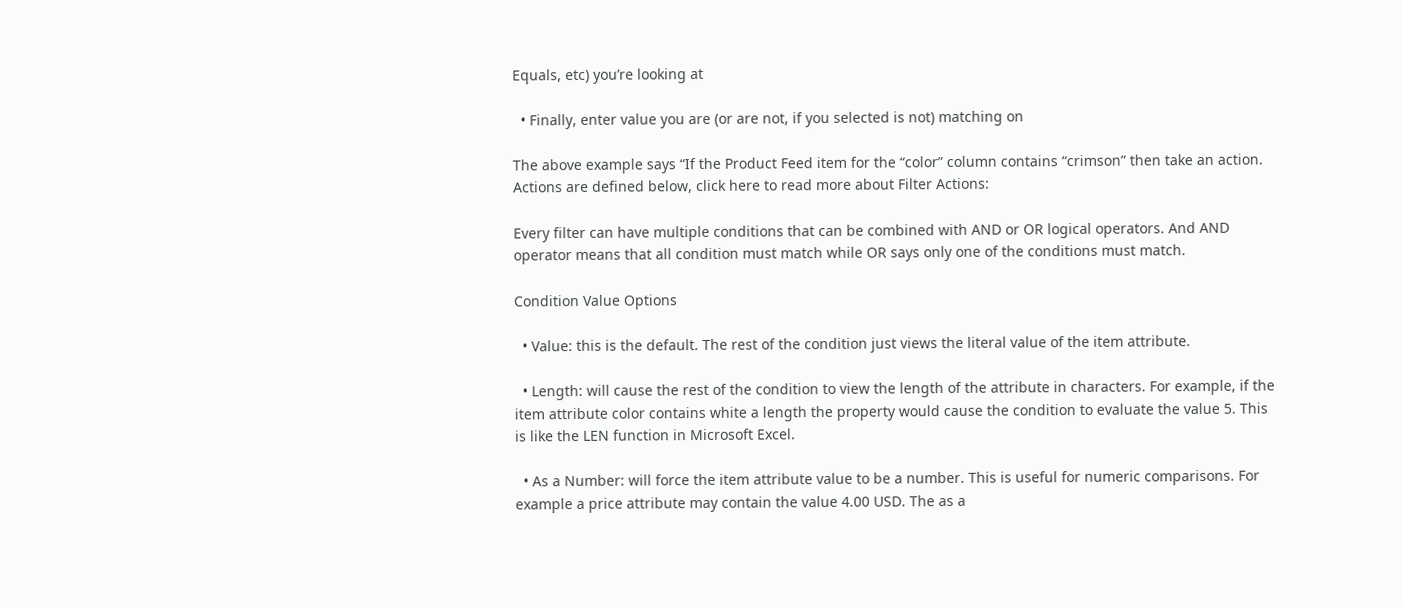Equals, etc) you’re looking at

  • Finally, enter value you are (or are not, if you selected is not) matching on

The above example says “If the Product Feed item for the “color” column contains “crimson” then take an action. Actions are defined below, click here to read more about Filter Actions:

Every filter can have multiple conditions that can be combined with AND or OR logical operators. And AND operator means that all condition must match while OR says only one of the conditions must match.

Condition Value Options

  • Value: this is the default. The rest of the condition just views the literal value of the item attribute.

  • Length: will cause the rest of the condition to view the length of the attribute in characters. For example, if the item attribute color contains white a length the property would cause the condition to evaluate the value 5. This is like the LEN function in Microsoft Excel.

  • As a Number: will force the item attribute value to be a number. This is useful for numeric comparisons. For example a price attribute may contain the value 4.00 USD. The as a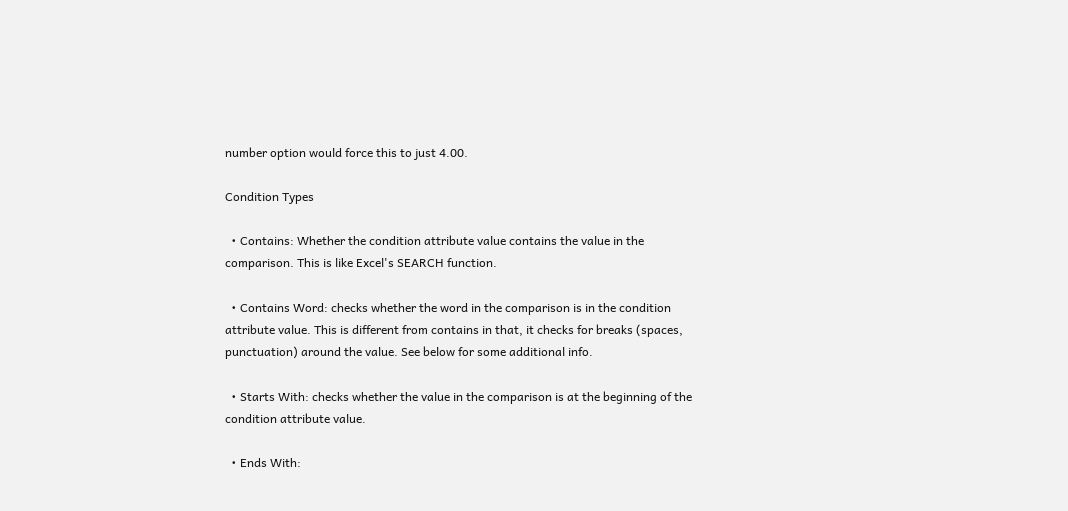number option would force this to just 4.00.

Condition Types

  • Contains: Whether the condition attribute value contains the value in the comparison. This is like Excel's SEARCH function.

  • Contains Word: checks whether the word in the comparison is in the condition attribute value. This is different from contains in that, it checks for breaks (spaces, punctuation) around the value. See below for some additional info.

  • Starts With: checks whether the value in the comparison is at the beginning of the condition attribute value.

  • Ends With: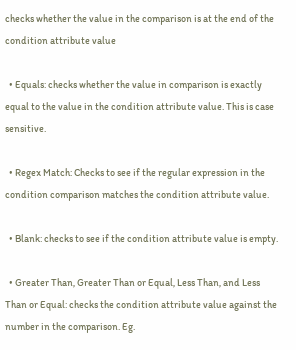checks whether the value in the comparison is at the end of the condition attribute value

  • Equals: checks whether the value in comparison is exactly equal to the value in the condition attribute value. This is case sensitive.

  • Regex Match: Checks to see if the regular expression in the condition comparison matches the condition attribute value.

  • Blank: checks to see if the condition attribute value is empty.

  • Greater Than, Greater Than or Equal, Less Than, and Less Than or Equal: checks the condition attribute value against the number in the comparison. Eg.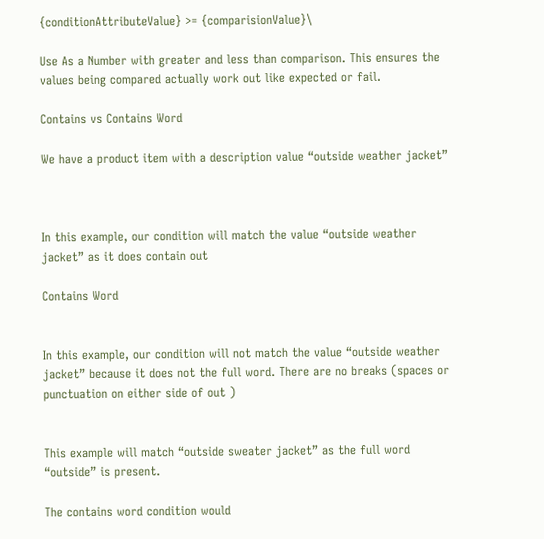{conditionAttributeValue} >= {comparisionValue}\

Use As a Number with greater and less than comparison. This ensures the values being compared actually work out like expected or fail.

Contains vs Contains Word

We have a product item with a description value “outside weather jacket”



In this example, our condition will match the value “outside weather jacket” as it does contain out

Contains Word


In this example, our condition will not match the value “outside weather jacket” because it does not the full word. There are no breaks (spaces or punctuation on either side of out )


This example will match “outside sweater jacket” as the full word “outside” is present.

The contains word condition would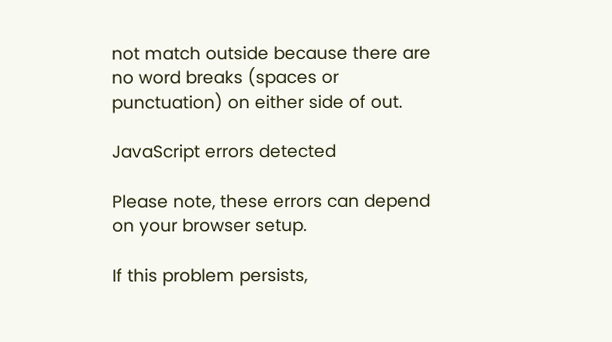not match outside because there are no word breaks (spaces or punctuation) on either side of out.

JavaScript errors detected

Please note, these errors can depend on your browser setup.

If this problem persists,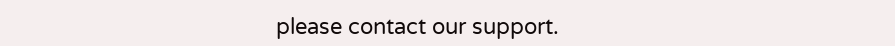please contact our support.